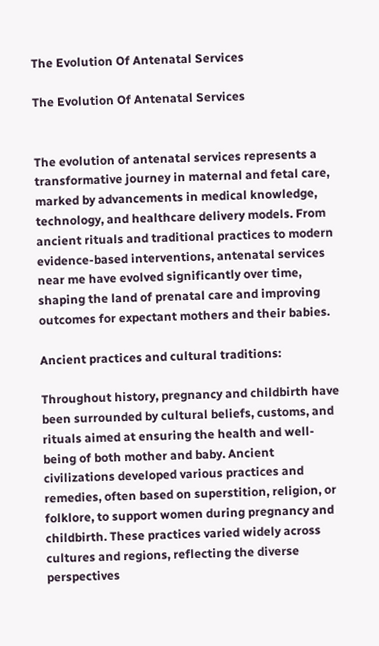The Evolution Of Antenatal Services

The Evolution Of Antenatal Services


The evolution of antenatal services represents a transformative journey in maternal and fetal care, marked by advancements in medical knowledge, technology, and healthcare delivery models. From ancient rituals and traditional practices to modern evidence-based interventions, antenatal services near me have evolved significantly over time, shaping the land of prenatal care and improving outcomes for expectant mothers and their babies.

Ancient practices and cultural traditions:

Throughout history, pregnancy and childbirth have been surrounded by cultural beliefs, customs, and rituals aimed at ensuring the health and well-being of both mother and baby. Ancient civilizations developed various practices and remedies, often based on superstition, religion, or folklore, to support women during pregnancy and childbirth. These practices varied widely across cultures and regions, reflecting the diverse perspectives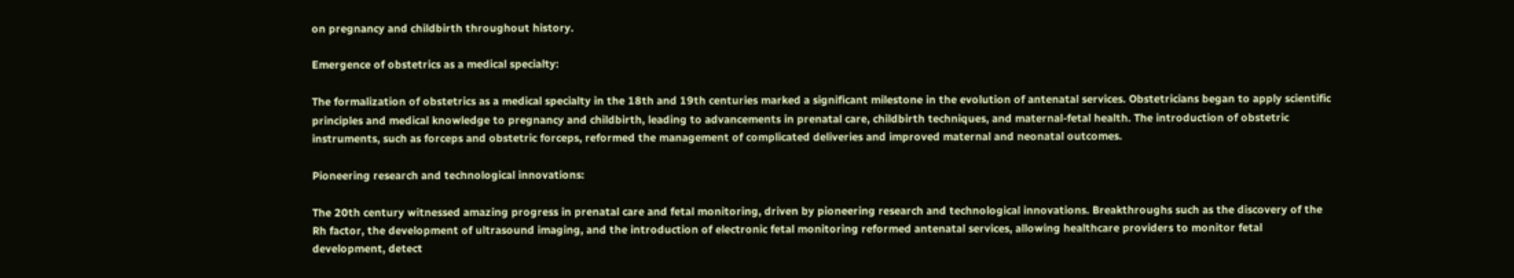on pregnancy and childbirth throughout history.

Emergence of obstetrics as a medical specialty:

The formalization of obstetrics as a medical specialty in the 18th and 19th centuries marked a significant milestone in the evolution of antenatal services. Obstetricians began to apply scientific principles and medical knowledge to pregnancy and childbirth, leading to advancements in prenatal care, childbirth techniques, and maternal-fetal health. The introduction of obstetric instruments, such as forceps and obstetric forceps, reformed the management of complicated deliveries and improved maternal and neonatal outcomes.

Pioneering research and technological innovations:

The 20th century witnessed amazing progress in prenatal care and fetal monitoring, driven by pioneering research and technological innovations. Breakthroughs such as the discovery of the Rh factor, the development of ultrasound imaging, and the introduction of electronic fetal monitoring reformed antenatal services, allowing healthcare providers to monitor fetal development, detect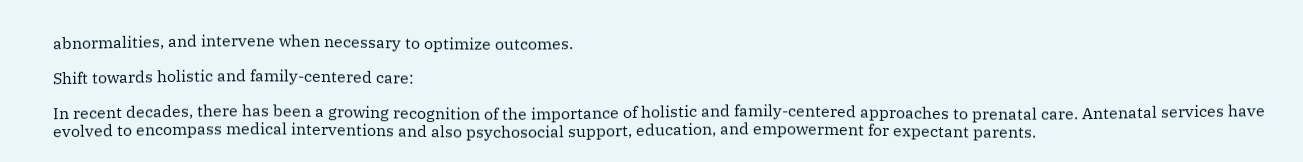abnormalities, and intervene when necessary to optimize outcomes.

Shift towards holistic and family-centered care:

In recent decades, there has been a growing recognition of the importance of holistic and family-centered approaches to prenatal care. Antenatal services have evolved to encompass medical interventions and also psychosocial support, education, and empowerment for expectant parents.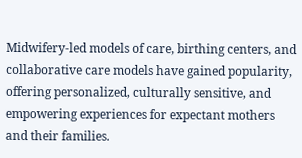Midwifery-led models of care, birthing centers, and collaborative care models have gained popularity, offering personalized, culturally sensitive, and empowering experiences for expectant mothers and their families.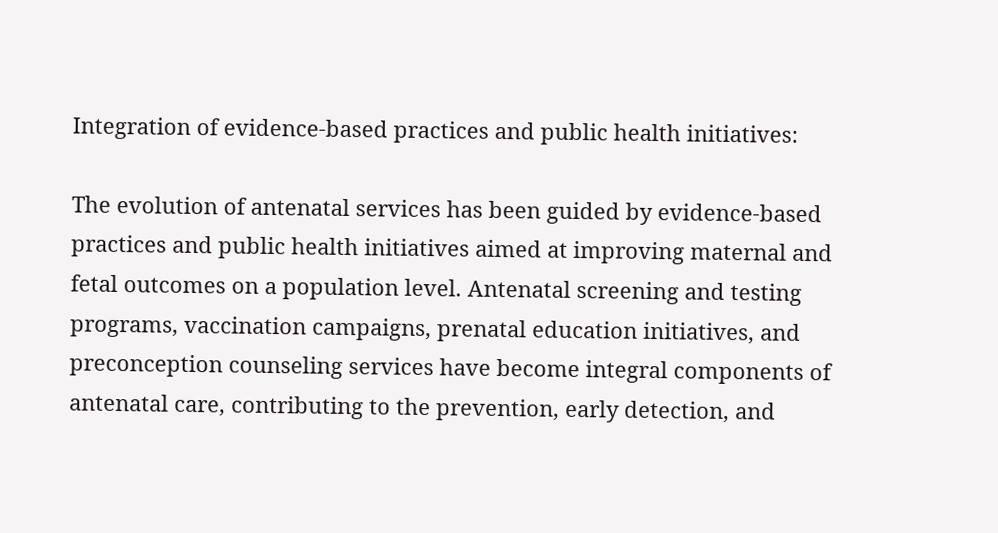Integration of evidence-based practices and public health initiatives:

The evolution of antenatal services has been guided by evidence-based practices and public health initiatives aimed at improving maternal and fetal outcomes on a population level. Antenatal screening and testing programs, vaccination campaigns, prenatal education initiatives, and preconception counseling services have become integral components of antenatal care, contributing to the prevention, early detection, and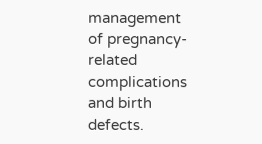management of pregnancy-related complications and birth defects.